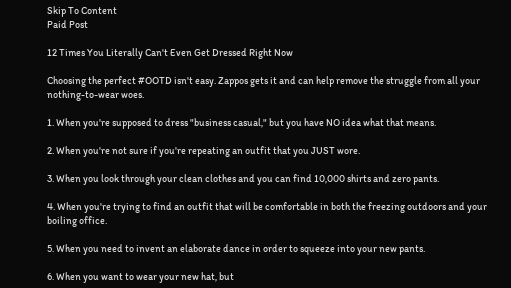Skip To Content
Paid Post

12 Times You Literally Can't Even Get Dressed Right Now

Choosing the perfect #OOTD isn't easy. Zappos gets it and can help remove the struggle from all your nothing-to-wear woes.

1. When you're supposed to dress "business casual," but you have NO idea what that means.

2. When you're not sure if you're repeating an outfit that you JUST wore.

3. When you look through your clean clothes and you can find 10,000 shirts and zero pants.

4. When you're trying to find an outfit that will be comfortable in both the freezing outdoors and your boiling office.

5. When you need to invent an elaborate dance in order to squeeze into your new pants.

6. When you want to wear your new hat, but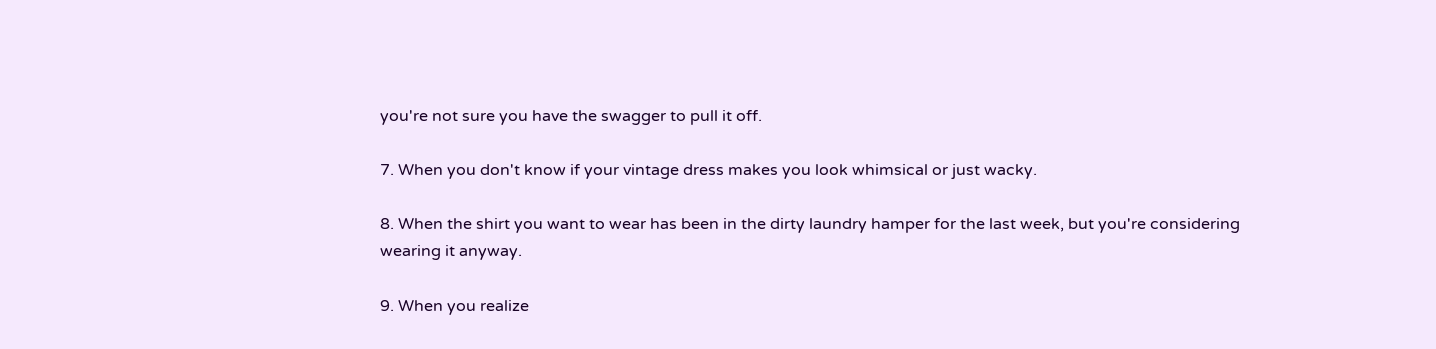you're not sure you have the swagger to pull it off.

7. When you don't know if your vintage dress makes you look whimsical or just wacky.

8. When the shirt you want to wear has been in the dirty laundry hamper for the last week, but you're considering wearing it anyway.

9. When you realize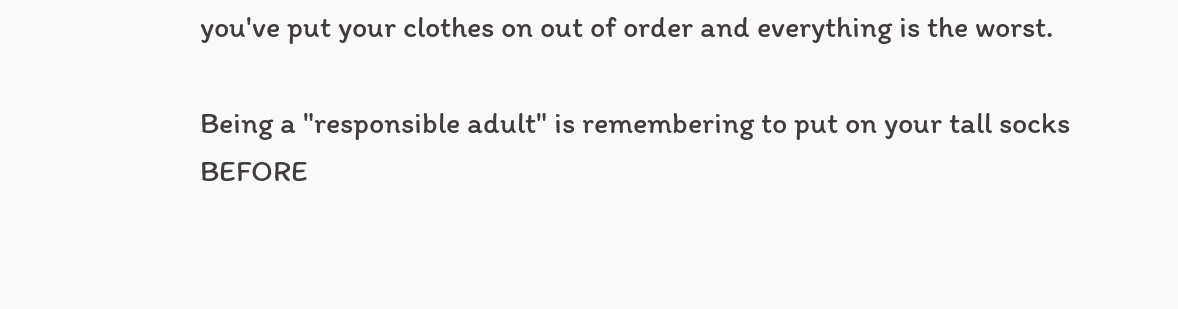you've put your clothes on out of order and everything is the worst.

Being a "responsible adult" is remembering to put on your tall socks BEFORE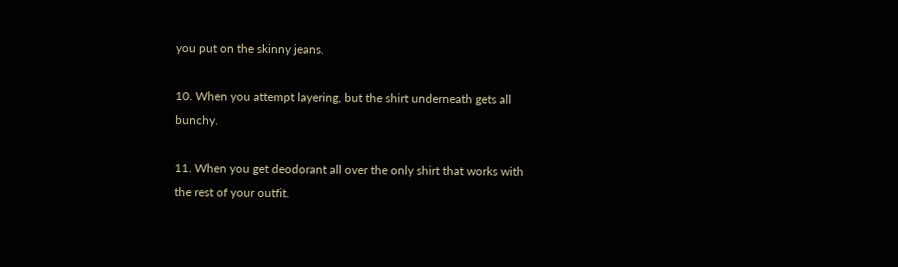you put on the skinny jeans.

10. When you attempt layering, but the shirt underneath gets all bunchy.

11. When you get deodorant all over the only shirt that works with the rest of your outfit.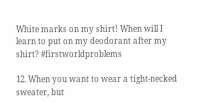White marks on my shirt! When will I learn to put on my deodorant after my shirt? #firstworldproblems

12. When you want to wear a tight-necked sweater, but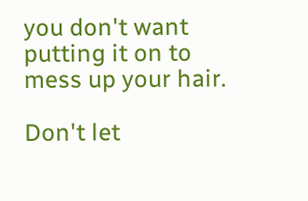you don't want putting it on to mess up your hair.

Don't let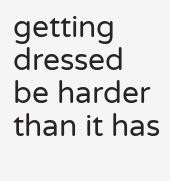getting dressed be harder than it has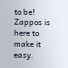to be! Zappos is here to make it easy.